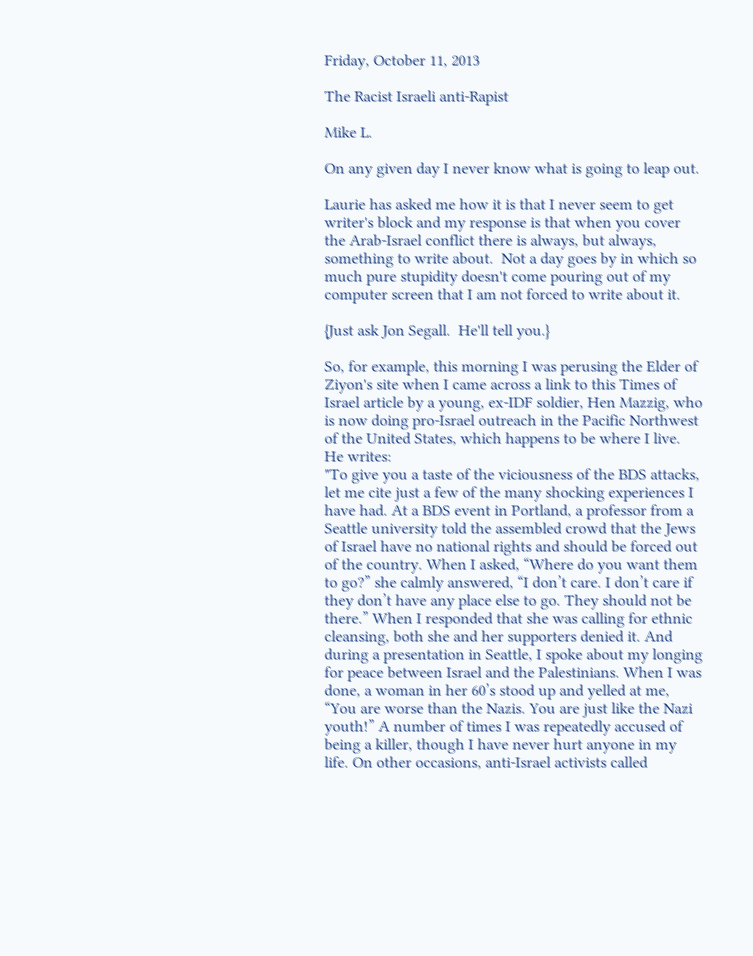Friday, October 11, 2013

The Racist Israeli anti-Rapist

Mike L.

On any given day I never know what is going to leap out.

Laurie has asked me how it is that I never seem to get writer's block and my response is that when you cover the Arab-Israel conflict there is always, but always, something to write about.  Not a day goes by in which so much pure stupidity doesn't come pouring out of my computer screen that I am not forced to write about it.

{Just ask Jon Segall.  He'll tell you.}

So, for example, this morning I was perusing the Elder of Ziyon's site when I came across a link to this Times of Israel article by a young, ex-IDF soldier, Hen Mazzig, who is now doing pro-Israel outreach in the Pacific Northwest of the United States, which happens to be where I live.  He writes:
"To give you a taste of the viciousness of the BDS attacks, let me cite just a few of the many shocking experiences I have had. At a BDS event in Portland, a professor from a Seattle university told the assembled crowd that the Jews of Israel have no national rights and should be forced out of the country. When I asked, “Where do you want them to go?” she calmly answered, “I don’t care. I don’t care if they don’t have any place else to go. They should not be there.” When I responded that she was calling for ethnic cleansing, both she and her supporters denied it. And during a presentation in Seattle, I spoke about my longing for peace between Israel and the Palestinians. When I was done, a woman in her 60’s stood up and yelled at me, “You are worse than the Nazis. You are just like the Nazi youth!” A number of times I was repeatedly accused of being a killer, though I have never hurt anyone in my life. On other occasions, anti-Israel activists called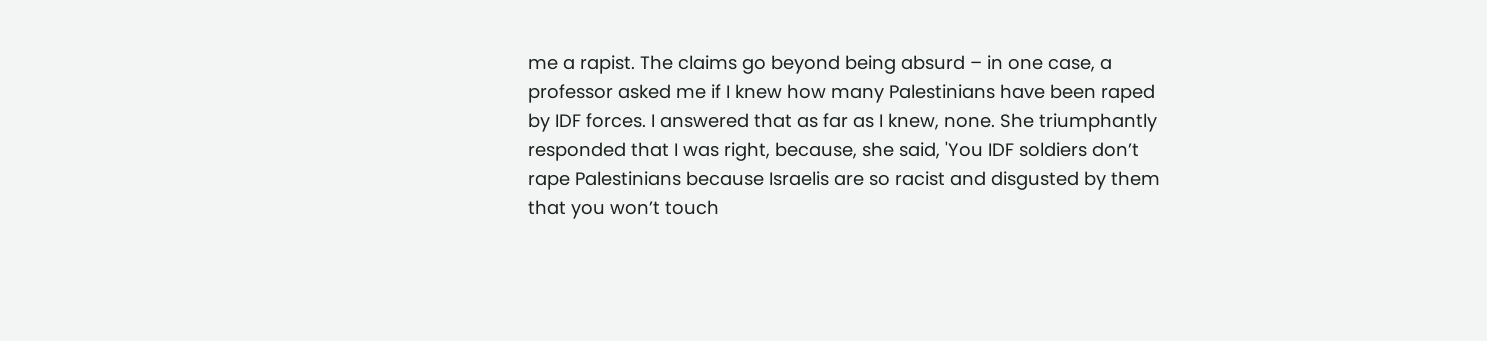me a rapist. The claims go beyond being absurd – in one case, a professor asked me if I knew how many Palestinians have been raped by IDF forces. I answered that as far as I knew, none. She triumphantly responded that I was right, because, she said, 'You IDF soldiers don’t rape Palestinians because Israelis are so racist and disgusted by them that you won’t touch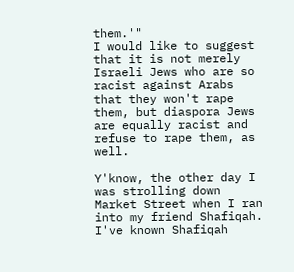them.'"
I would like to suggest that it is not merely Israeli Jews who are so racist against Arabs that they won't rape them, but diaspora Jews are equally racist and refuse to rape them, as well.

Y'know, the other day I was strolling down Market Street when I ran into my friend Shafiqah.  I've known Shafiqah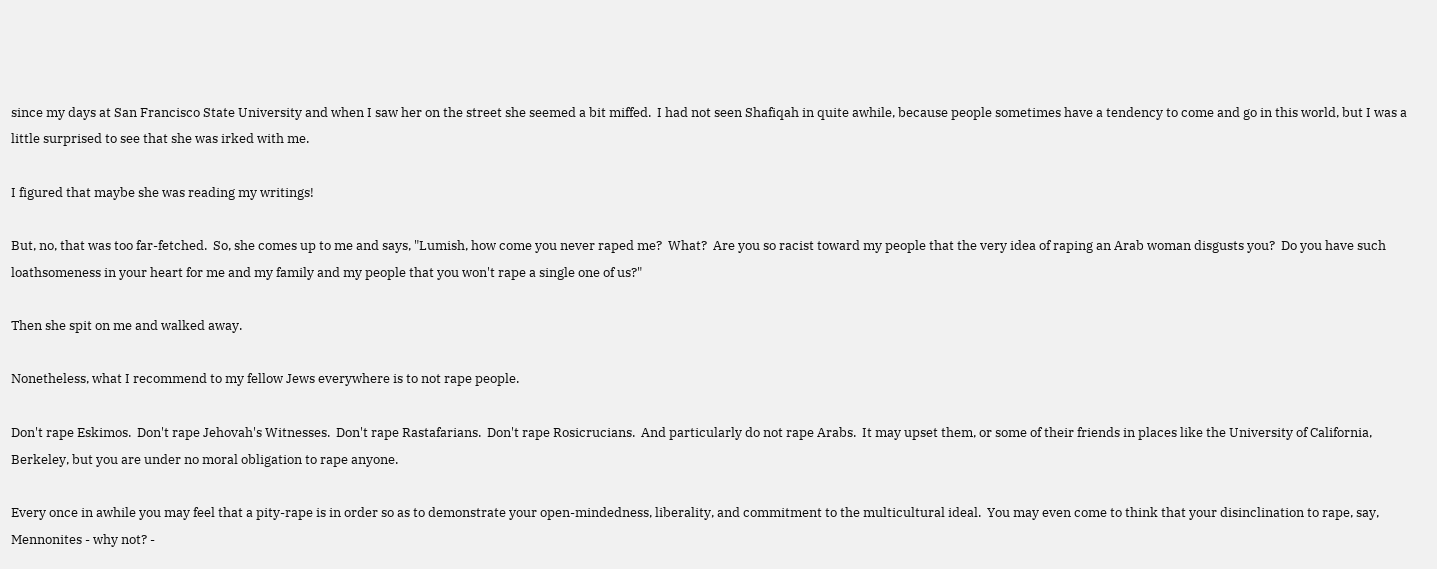since my days at San Francisco State University and when I saw her on the street she seemed a bit miffed.  I had not seen Shafiqah in quite awhile, because people sometimes have a tendency to come and go in this world, but I was a little surprised to see that she was irked with me.

I figured that maybe she was reading my writings!

But, no, that was too far-fetched.  So, she comes up to me and says, "Lumish, how come you never raped me?  What?  Are you so racist toward my people that the very idea of raping an Arab woman disgusts you?  Do you have such loathsomeness in your heart for me and my family and my people that you won't rape a single one of us?"

Then she spit on me and walked away.

Nonetheless, what I recommend to my fellow Jews everywhere is to not rape people.

Don't rape Eskimos.  Don't rape Jehovah's Witnesses.  Don't rape Rastafarians.  Don't rape Rosicrucians.  And particularly do not rape Arabs.  It may upset them, or some of their friends in places like the University of California, Berkeley, but you are under no moral obligation to rape anyone.

Every once in awhile you may feel that a pity-rape is in order so as to demonstrate your open-mindedness, liberality, and commitment to the multicultural ideal.  You may even come to think that your disinclination to rape, say, Mennonites - why not? -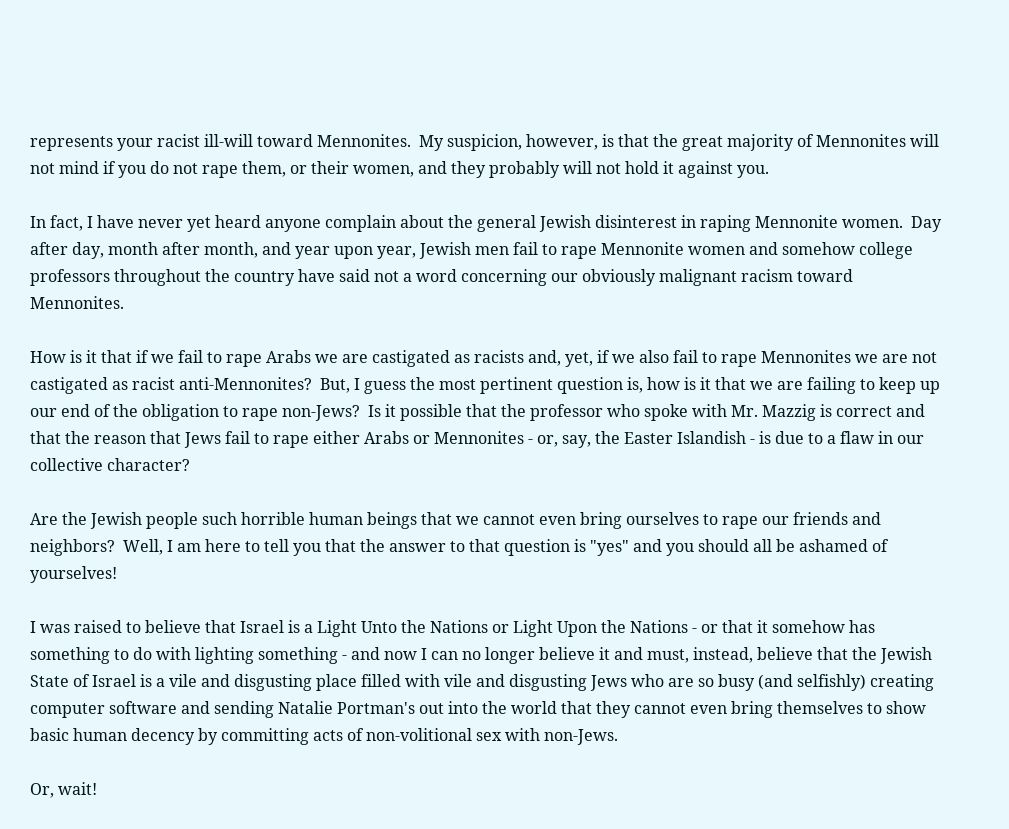represents your racist ill-will toward Mennonites.  My suspicion, however, is that the great majority of Mennonites will not mind if you do not rape them, or their women, and they probably will not hold it against you.

In fact, I have never yet heard anyone complain about the general Jewish disinterest in raping Mennonite women.  Day after day, month after month, and year upon year, Jewish men fail to rape Mennonite women and somehow college professors throughout the country have said not a word concerning our obviously malignant racism toward Mennonites.

How is it that if we fail to rape Arabs we are castigated as racists and, yet, if we also fail to rape Mennonites we are not castigated as racist anti-Mennonites?  But, I guess the most pertinent question is, how is it that we are failing to keep up our end of the obligation to rape non-Jews?  Is it possible that the professor who spoke with Mr. Mazzig is correct and that the reason that Jews fail to rape either Arabs or Mennonites - or, say, the Easter Islandish - is due to a flaw in our collective character?

Are the Jewish people such horrible human beings that we cannot even bring ourselves to rape our friends and neighbors?  Well, I am here to tell you that the answer to that question is "yes" and you should all be ashamed of yourselves!

I was raised to believe that Israel is a Light Unto the Nations or Light Upon the Nations - or that it somehow has something to do with lighting something - and now I can no longer believe it and must, instead, believe that the Jewish State of Israel is a vile and disgusting place filled with vile and disgusting Jews who are so busy (and selfishly) creating computer software and sending Natalie Portman's out into the world that they cannot even bring themselves to show basic human decency by committing acts of non-volitional sex with non-Jews.

Or, wait!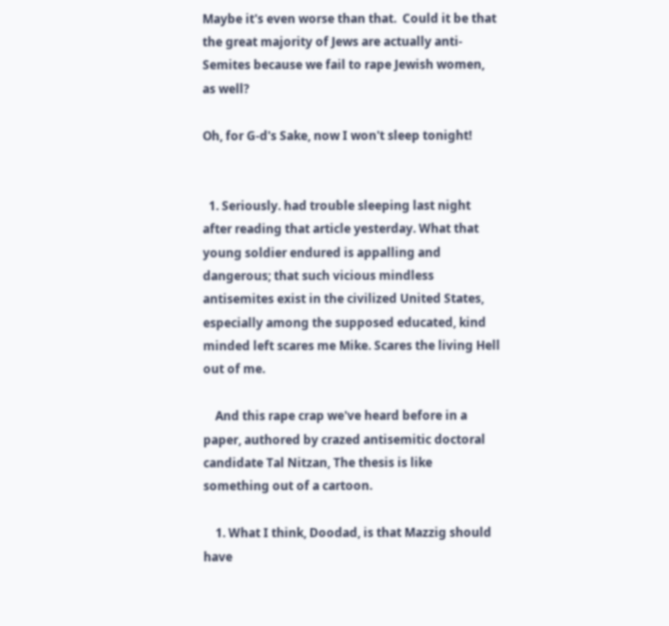Maybe it's even worse than that.  Could it be that the great majority of Jews are actually anti-Semites because we fail to rape Jewish women, as well?

Oh, for G-d's Sake, now I won't sleep tonight!


  1. Seriously. had trouble sleeping last night after reading that article yesterday. What that young soldier endured is appalling and dangerous; that such vicious mindless antisemites exist in the civilized United States, especially among the supposed educated, kind minded left scares me Mike. Scares the living Hell out of me.

    And this rape crap we've heard before in a paper, authored by crazed antisemitic doctoral candidate Tal Nitzan, The thesis is like something out of a cartoon.

    1. What I think, Doodad, is that Mazzig should have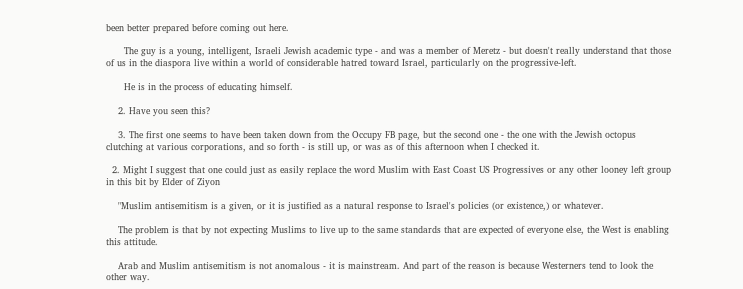been better prepared before coming out here.

      The guy is a young, intelligent, Israeli Jewish academic type - and was a member of Meretz - but doesn't really understand that those of us in the diaspora live within a world of considerable hatred toward Israel, particularly on the progressive-left.

      He is in the process of educating himself.

    2. Have you seen this?

    3. The first one seems to have been taken down from the Occupy FB page, but the second one - the one with the Jewish octopus clutching at various corporations, and so forth - is still up, or was as of this afternoon when I checked it.

  2. Might I suggest that one could just as easily replace the word Muslim with East Coast US Progressives or any other looney left group in this bit by Elder of Ziyon

    "Muslim antisemitism is a given, or it is justified as a natural response to Israel's policies (or existence,) or whatever.

    The problem is that by not expecting Muslims to live up to the same standards that are expected of everyone else, the West is enabling this attitude.

    Arab and Muslim antisemitism is not anomalous - it is mainstream. And part of the reason is because Westerners tend to look the other way.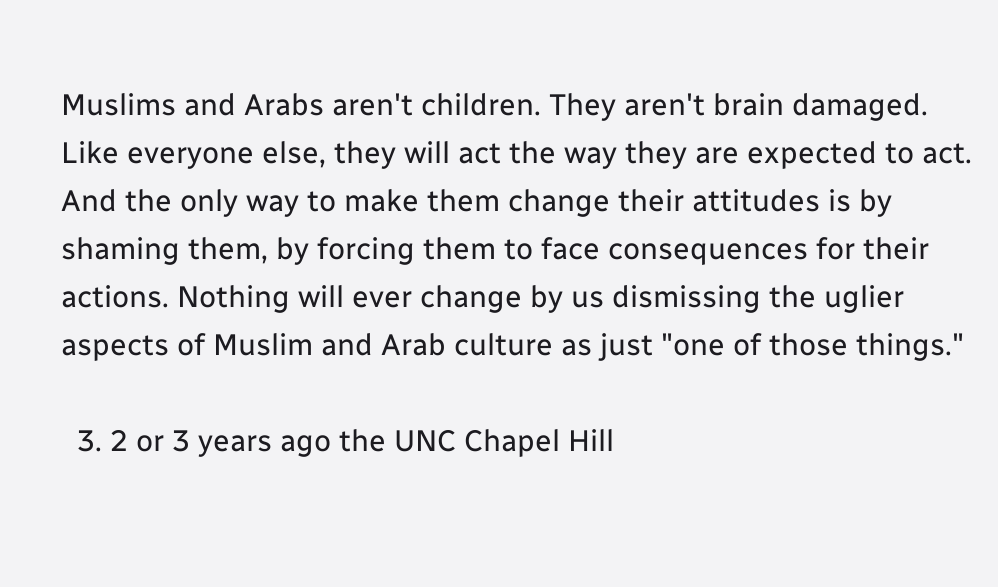Muslims and Arabs aren't children. They aren't brain damaged. Like everyone else, they will act the way they are expected to act. And the only way to make them change their attitudes is by shaming them, by forcing them to face consequences for their actions. Nothing will ever change by us dismissing the uglier aspects of Muslim and Arab culture as just "one of those things."

  3. 2 or 3 years ago the UNC Chapel Hill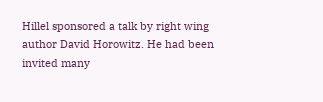Hillel sponsored a talk by right wing author David Horowitz. He had been invited many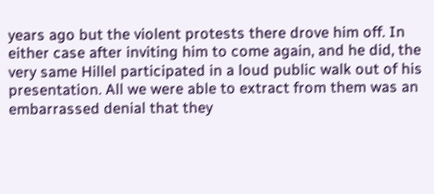years ago but the violent protests there drove him off. In either case after inviting him to come again, and he did, the very same Hillel participated in a loud public walk out of his presentation. All we were able to extract from them was an embarrassed denial that they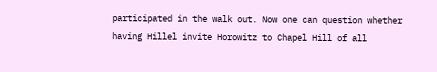participated in the walk out. Now one can question whether having Hillel invite Horowitz to Chapel Hill of all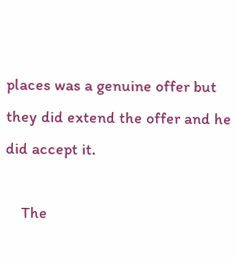places was a genuine offer but they did extend the offer and he did accept it.

    The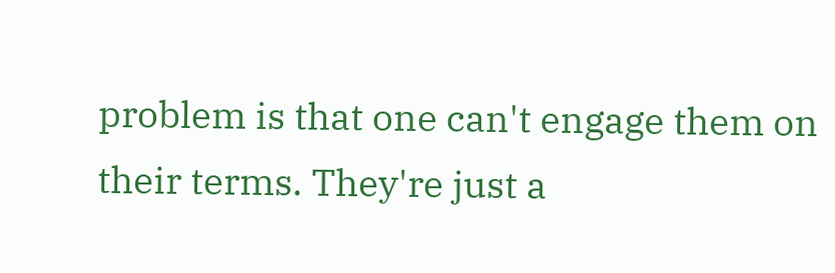problem is that one can't engage them on their terms. They're just a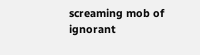screaming mob of ignorant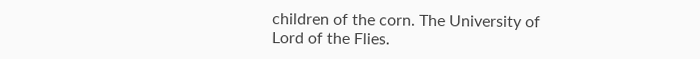children of the corn. The University of Lord of the Flies.